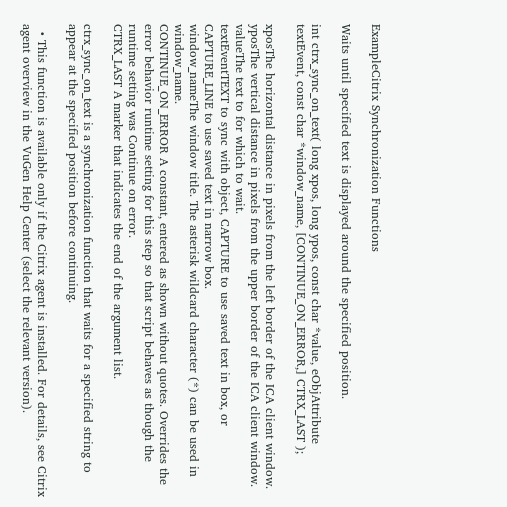ExampleCitrix Synchronization Functions

Waits until specified text is displayed around the specified position.

int ctrx_sync_on_text( long xpos, long ypos, const char *value, eObjAttribute textEvent, const char *window_name, [CONTINUE_ON_ERROR,] CTRX_LAST );

xposThe horizontal distance in pixels from the left border of the ICA client window.
yposThe vertical distance in pixels from the upper border of the ICA client window.
valueThe text to for which to wait.
textEventTEXT to sync with object, CAPTURE to use saved text in box, or CAPTURE_LINE to use saved text in narrow box.
window_nameThe window title. The asterisk wildcard character (*) can be used in window_name.
CONTINUE_ON_ERROR A constant, entered as shown without quotes. Overrides the error behavior runtime setting for this step so that script behaves as though the runtime setting was Continue on error.
CTRX_LAST A marker that indicates the end of the argument list.

ctrx_sync_on_text is a synchronization function that waits for a specified string to appear at the specified position before continuing.

  • This function is available only if the Citrix agent is installed. For details, see Citrix agent overview in the VuGen Help Center (select the relevant version).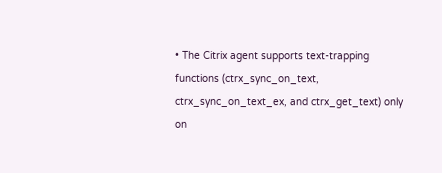• The Citrix agent supports text-trapping functions (ctrx_sync_on_text, ctrx_sync_on_text_ex, and ctrx_get_text) only on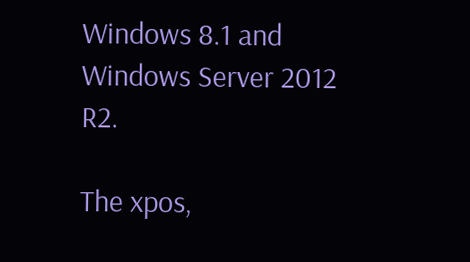Windows 8.1 and Windows Server 2012 R2.

The xpos,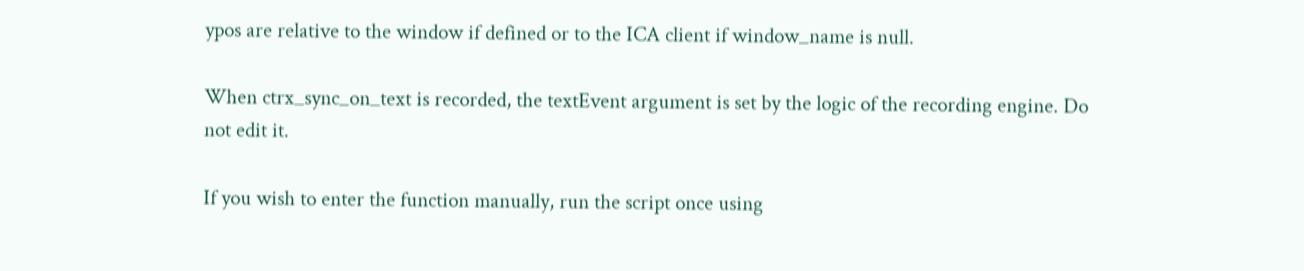ypos are relative to the window if defined or to the ICA client if window_name is null.

When ctrx_sync_on_text is recorded, the textEvent argument is set by the logic of the recording engine. Do not edit it.

If you wish to enter the function manually, run the script once using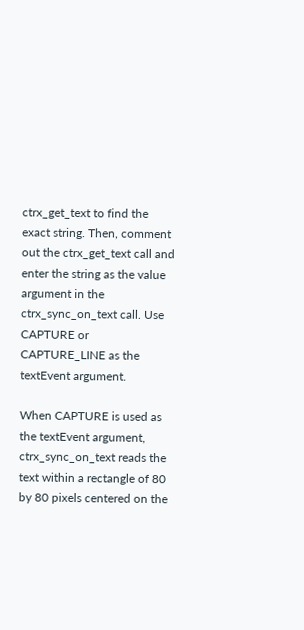ctrx_get_text to find the exact string. Then, comment out the ctrx_get_text call and enter the string as the value argument in the ctrx_sync_on_text call. Use CAPTURE or CAPTURE_LINE as the textEvent argument.

When CAPTURE is used as the textEvent argument, ctrx_sync_on_text reads the text within a rectangle of 80 by 80 pixels centered on the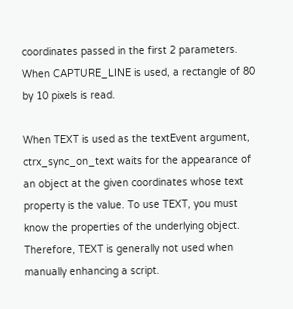coordinates passed in the first 2 parameters. When CAPTURE_LINE is used, a rectangle of 80 by 10 pixels is read.

When TEXT is used as the textEvent argument, ctrx_sync_on_text waits for the appearance of an object at the given coordinates whose text property is the value. To use TEXT, you must know the properties of the underlying object. Therefore, TEXT is generally not used when manually enhancing a script.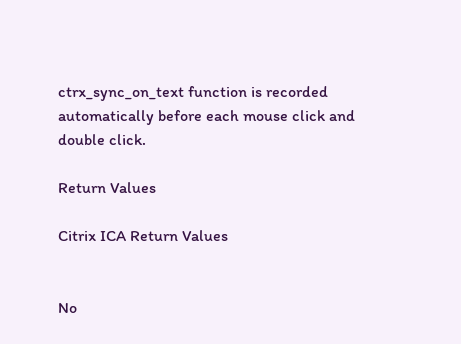ctrx_sync_on_text function is recorded automatically before each mouse click and double click.

Return Values

Citrix ICA Return Values


No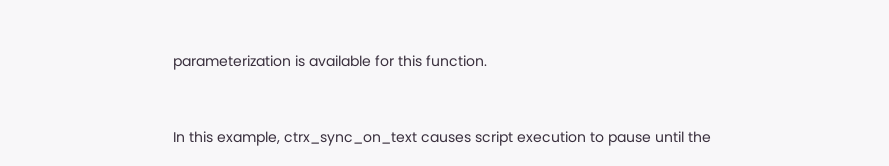parameterization is available for this function.


In this example, ctrx_sync_on_text causes script execution to pause until the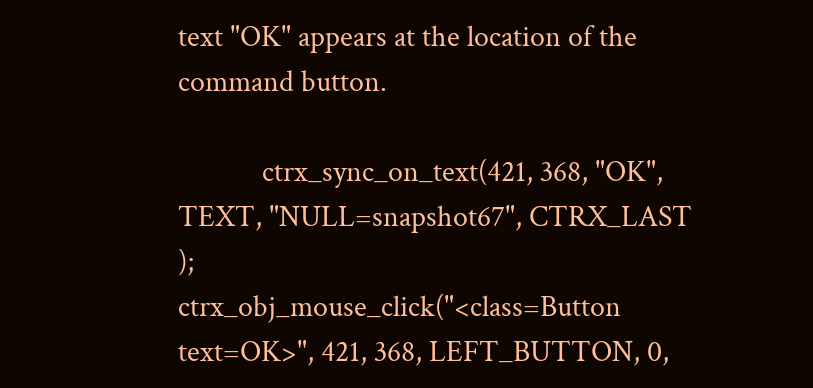text "OK" appears at the location of the command button.

            ctrx_sync_on_text(421, 368, "OK", TEXT, "NULL=snapshot67", CTRX_LAST );
ctrx_obj_mouse_click("<class=Button text=OK>", 421, 368, LEFT_BUTTON, 0,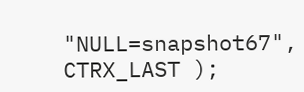"NULL=snapshot67", CTRX_LAST );